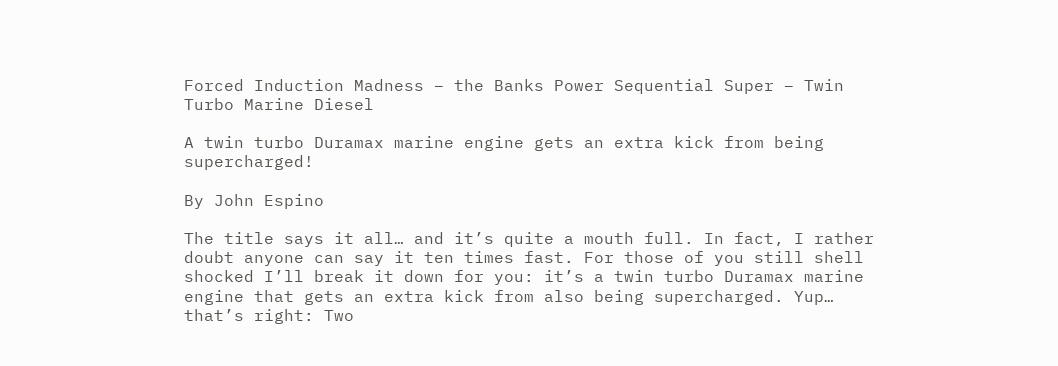Forced Induction Madness – the Banks Power Sequential Super – Twin Turbo Marine Diesel

A twin turbo Duramax marine engine gets an extra kick from being supercharged!

By John Espino

The title says it all… and it’s quite a mouth full. In fact, I rather doubt anyone can say it ten times fast. For those of you still shell shocked I’ll break it down for you: it’s a twin turbo Duramax marine engine that gets an extra kick from also being supercharged. Yup… that’s right: Two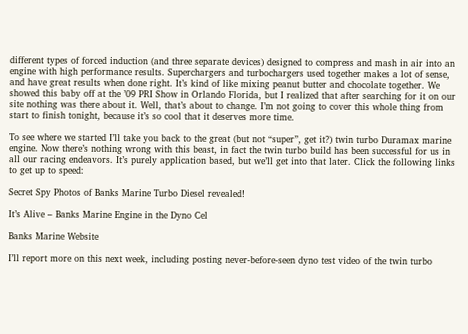different types of forced induction (and three separate devices) designed to compress and mash in air into an engine with high performance results. Superchargers and turbochargers used together makes a lot of sense, and have great results when done right. It’s kind of like mixing peanut butter and chocolate together. We showed this baby off at the ’09 PRI Show in Orlando Florida, but I realized that after searching for it on our site nothing was there about it. Well, that’s about to change. I’m not going to cover this whole thing from start to finish tonight, because it’s so cool that it deserves more time.

To see where we started I’ll take you back to the great (but not “super”, get it?) twin turbo Duramax marine engine. Now there’s nothing wrong with this beast, in fact the twin turbo build has been successful for us in all our racing endeavors. It’s purely application based, but we’ll get into that later. Click the following links to get up to speed:

Secret Spy Photos of Banks Marine Turbo Diesel revealed!

It’s Alive – Banks Marine Engine in the Dyno Cel

Banks Marine Website

I’ll report more on this next week, including posting never-before-seen dyno test video of the twin turbo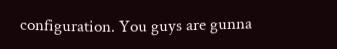configuration. You guys are gunna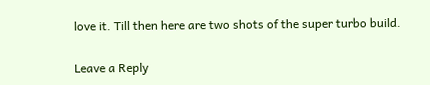love it. Till then here are two shots of the super turbo build.

Leave a Reply